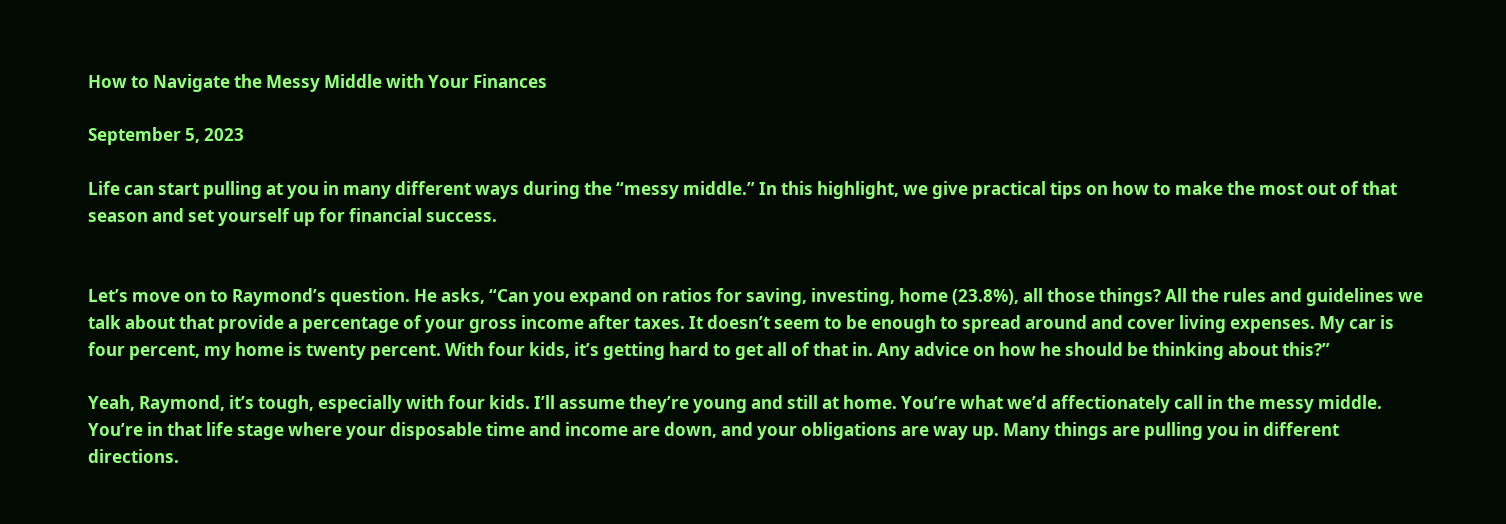How to Navigate the Messy Middle with Your Finances

September 5, 2023

Life can start pulling at you in many different ways during the “messy middle.” In this highlight, we give practical tips on how to make the most out of that season and set yourself up for financial success.


Let’s move on to Raymond’s question. He asks, “Can you expand on ratios for saving, investing, home (23.8%), all those things? All the rules and guidelines we talk about that provide a percentage of your gross income after taxes. It doesn’t seem to be enough to spread around and cover living expenses. My car is four percent, my home is twenty percent. With four kids, it’s getting hard to get all of that in. Any advice on how he should be thinking about this?”

Yeah, Raymond, it’s tough, especially with four kids. I’ll assume they’re young and still at home. You’re what we’d affectionately call in the messy middle. You’re in that life stage where your disposable time and income are down, and your obligations are way up. Many things are pulling you in different directions.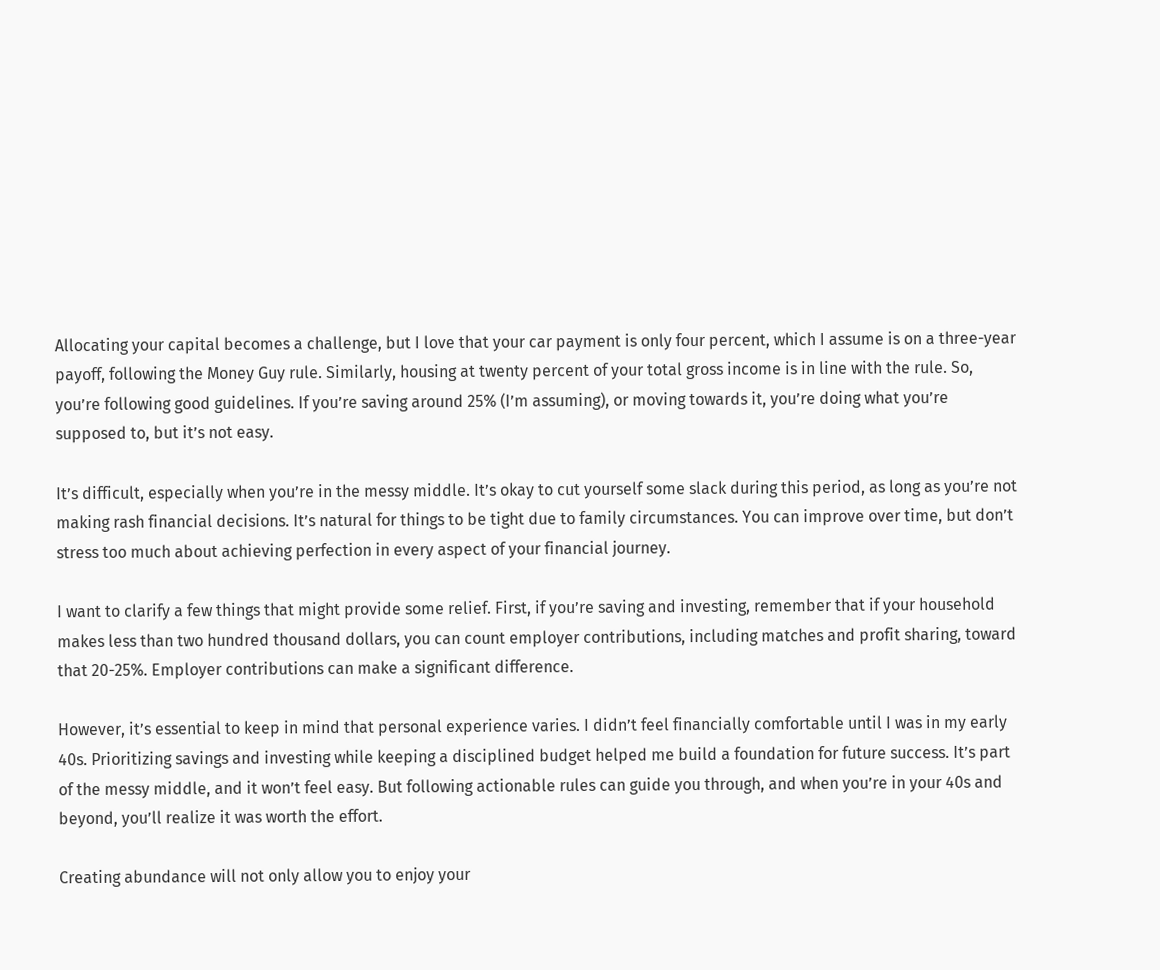Allocating your capital becomes a challenge, but I love that your car payment is only four percent, which I assume is on a three-year payoff, following the Money Guy rule. Similarly, housing at twenty percent of your total gross income is in line with the rule. So, you’re following good guidelines. If you’re saving around 25% (I’m assuming), or moving towards it, you’re doing what you’re supposed to, but it’s not easy.

It’s difficult, especially when you’re in the messy middle. It’s okay to cut yourself some slack during this period, as long as you’re not making rash financial decisions. It’s natural for things to be tight due to family circumstances. You can improve over time, but don’t stress too much about achieving perfection in every aspect of your financial journey.

I want to clarify a few things that might provide some relief. First, if you’re saving and investing, remember that if your household makes less than two hundred thousand dollars, you can count employer contributions, including matches and profit sharing, toward that 20-25%. Employer contributions can make a significant difference.

However, it’s essential to keep in mind that personal experience varies. I didn’t feel financially comfortable until I was in my early 40s. Prioritizing savings and investing while keeping a disciplined budget helped me build a foundation for future success. It’s part of the messy middle, and it won’t feel easy. But following actionable rules can guide you through, and when you’re in your 40s and beyond, you’ll realize it was worth the effort.

Creating abundance will not only allow you to enjoy your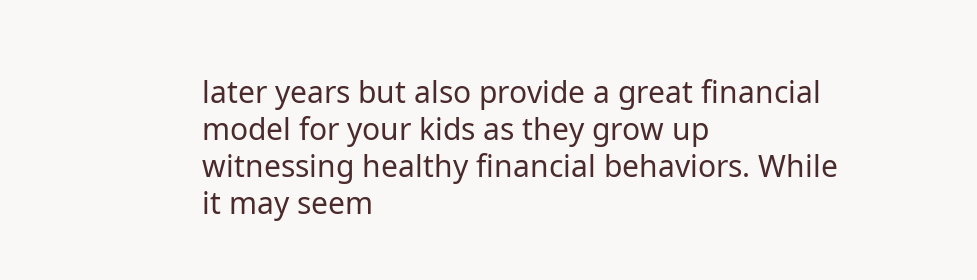later years but also provide a great financial model for your kids as they grow up witnessing healthy financial behaviors. While it may seem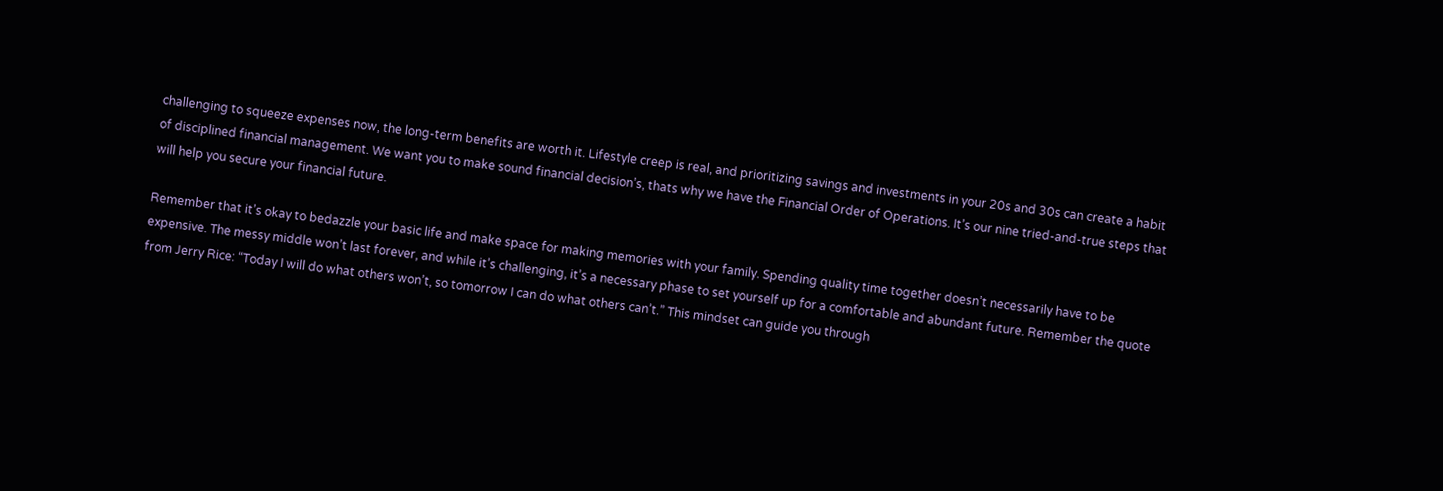challenging to squeeze expenses now, the long-term benefits are worth it. Lifestyle creep is real, and prioritizing savings and investments in your 20s and 30s can create a habit of disciplined financial management. We want you to make sound financial decision’s, thats why we have the Financial Order of Operations. It’s our nine tried-and-true steps that will help you secure your financial future.

Remember that it’s okay to bedazzle your basic life and make space for making memories with your family. Spending quality time together doesn’t necessarily have to be expensive. The messy middle won’t last forever, and while it’s challenging, it’s a necessary phase to set yourself up for a comfortable and abundant future. Remember the quote from Jerry Rice: “Today I will do what others won’t, so tomorrow I can do what others can’t.” This mindset can guide you through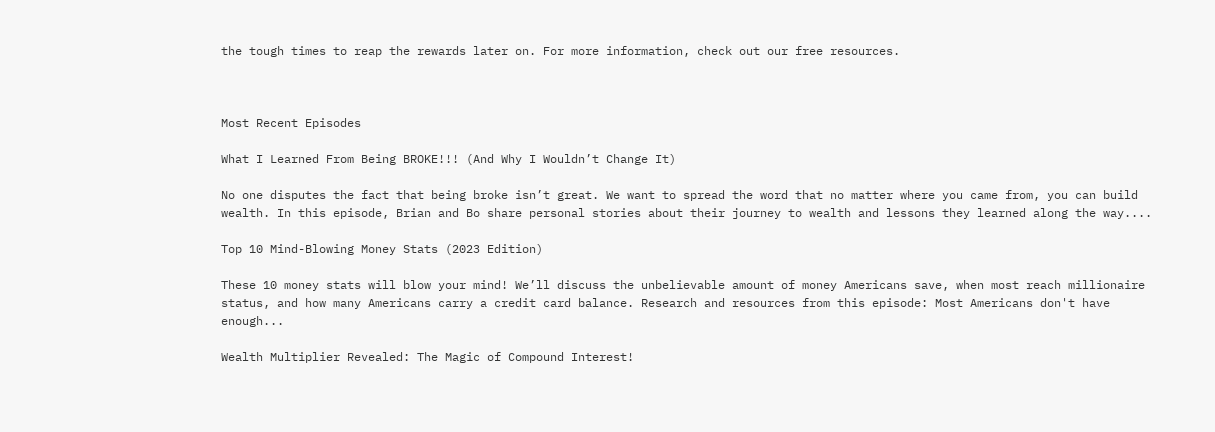the tough times to reap the rewards later on. For more information, check out our free resources.



Most Recent Episodes

What I Learned From Being BROKE!!! (And Why I Wouldn’t Change It)

No one disputes the fact that being broke isn’t great. We want to spread the word that no matter where you came from, you can build wealth. In this episode, Brian and Bo share personal stories about their journey to wealth and lessons they learned along the way....

Top 10 Mind-Blowing Money Stats (2023 Edition)

These 10 money stats will blow your mind! We’ll discuss the unbelievable amount of money Americans save, when most reach millionaire status, and how many Americans carry a credit card balance. Research and resources from this episode: Most Americans don't have enough...

Wealth Multiplier Revealed: The Magic of Compound Interest!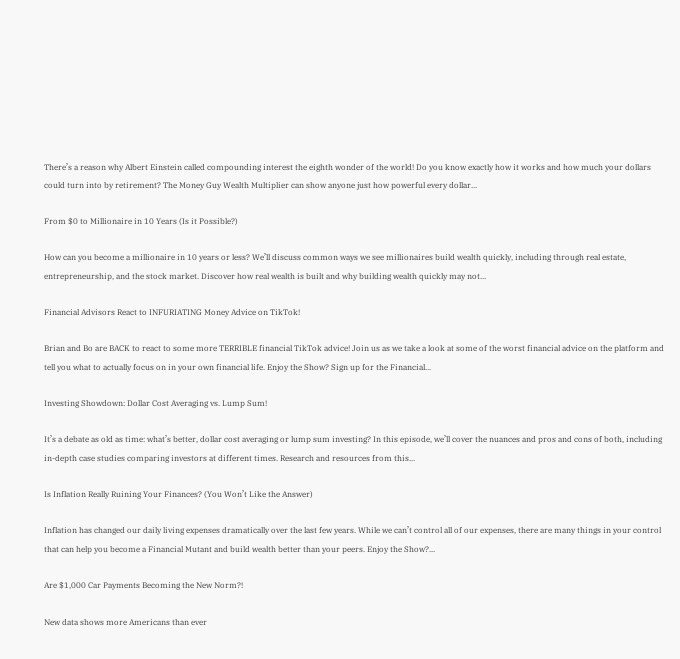There’s a reason why Albert Einstein called compounding interest the eighth wonder of the world! Do you know exactly how it works and how much your dollars could turn into by retirement? The Money Guy Wealth Multiplier can show anyone just how powerful every dollar...

From $0 to Millionaire in 10 Years (Is it Possible?)

How can you become a millionaire in 10 years or less? We’ll discuss common ways we see millionaires build wealth quickly, including through real estate, entrepreneurship, and the stock market. Discover how real wealth is built and why building wealth quickly may not...

Financial Advisors React to INFURIATING Money Advice on TikTok!

Brian and Bo are BACK to react to some more TERRIBLE financial TikTok advice! Join us as we take a look at some of the worst financial advice on the platform and tell you what to actually focus on in your own financial life. Enjoy the Show? Sign up for the Financial...

Investing Showdown: Dollar Cost Averaging vs. Lump Sum!

It’s a debate as old as time: what’s better, dollar cost averaging or lump sum investing? In this episode, we’ll cover the nuances and pros and cons of both, including in-depth case studies comparing investors at different times. Research and resources from this...

Is Inflation Really Ruining Your Finances? (You Won’t Like the Answer)

Inflation has changed our daily living expenses dramatically over the last few years. While we can’t control all of our expenses, there are many things in your control that can help you become a Financial Mutant and build wealth better than your peers. Enjoy the Show?...

Are $1,000 Car Payments Becoming the New Norm?!

New data shows more Americans than ever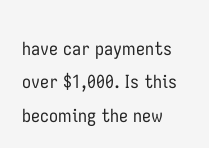have car payments over $1,000. Is this becoming the new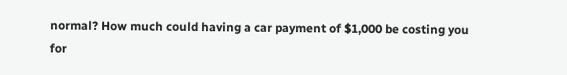normal? How much could having a car payment of $1,000 be costing you for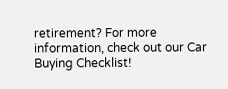retirement? For more information, check out our Car Buying Checklist!